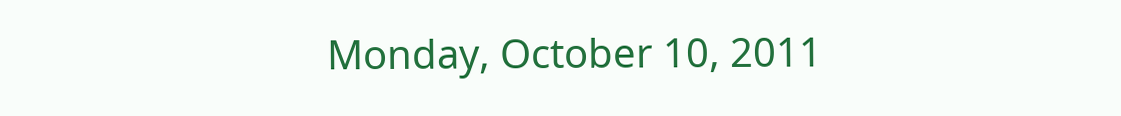Monday, October 10, 2011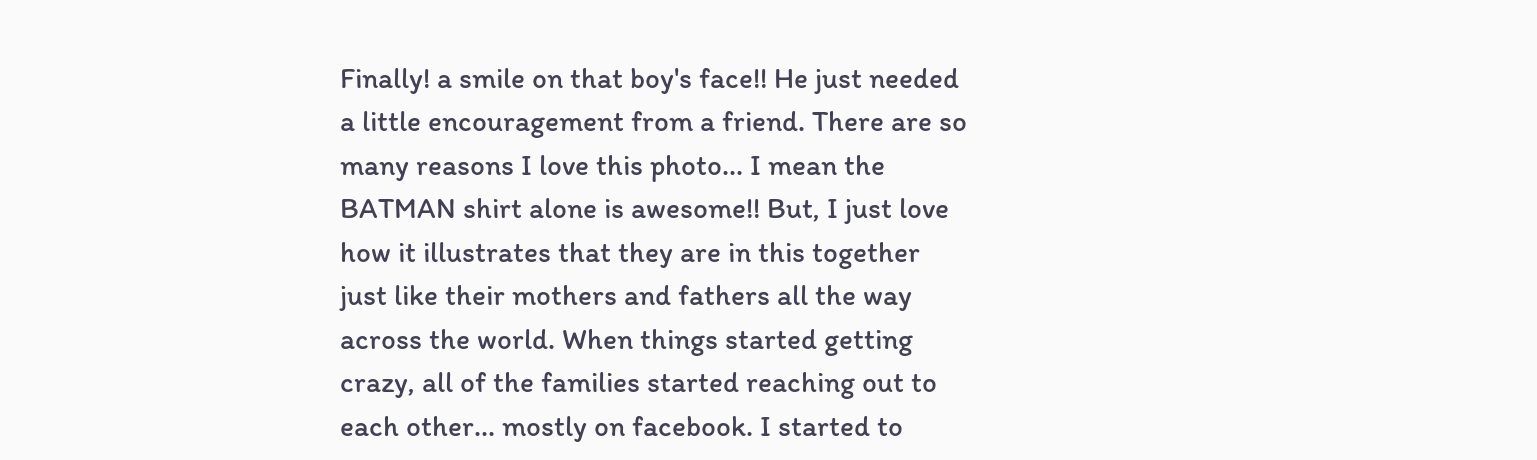Finally! a smile on that boy's face!! He just needed a little encouragement from a friend. There are so many reasons I love this photo... I mean the BATMAN shirt alone is awesome!! But, I just love how it illustrates that they are in this together just like their mothers and fathers all the way across the world. When things started getting crazy, all of the families started reaching out to each other... mostly on facebook. I started to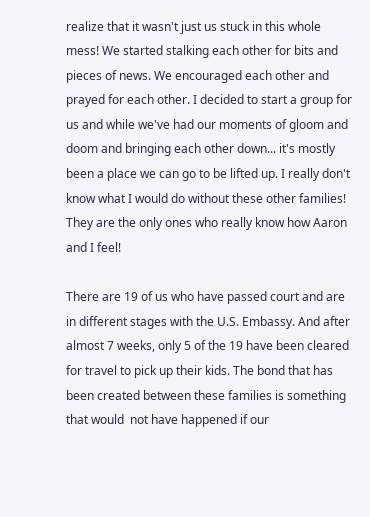realize that it wasn't just us stuck in this whole mess! We started stalking each other for bits and pieces of news. We encouraged each other and prayed for each other. I decided to start a group for us and while we've had our moments of gloom and doom and bringing each other down... it's mostly been a place we can go to be lifted up. I really don't know what I would do without these other families! They are the only ones who really know how Aaron and I feel!

There are 19 of us who have passed court and are in different stages with the U.S. Embassy. And after almost 7 weeks, only 5 of the 19 have been cleared for travel to pick up their kids. The bond that has been created between these families is something that would  not have happened if our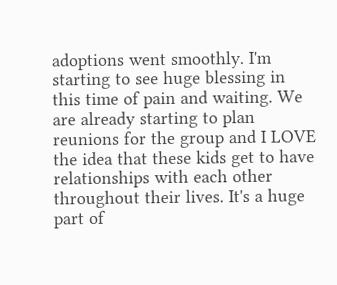adoptions went smoothly. I'm starting to see huge blessing in this time of pain and waiting. We are already starting to plan reunions for the group and I LOVE the idea that these kids get to have relationships with each other throughout their lives. It's a huge part of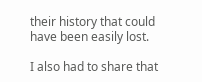their history that could have been easily lost.

I also had to share that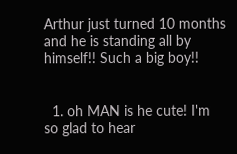Arthur just turned 10 months and he is standing all by himself!! Such a big boy!!


  1. oh MAN is he cute! I'm so glad to hear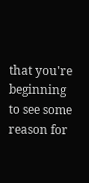that you're beginning to see some reason for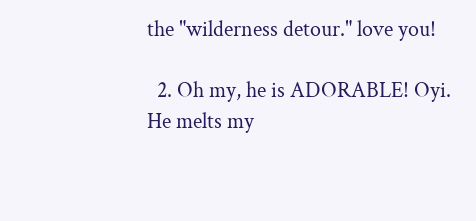the "wilderness detour." love you!

  2. Oh my, he is ADORABLE! Oyi. He melts my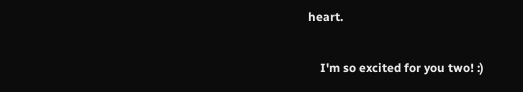heart.

    I'm so excited for you two! :)